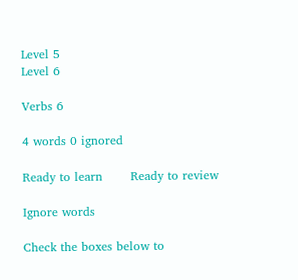Level 5
Level 6

Verbs 6

4 words 0 ignored

Ready to learn       Ready to review

Ignore words

Check the boxes below to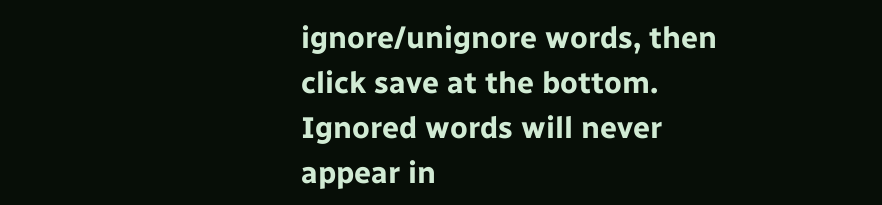ignore/unignore words, then click save at the bottom. Ignored words will never appear in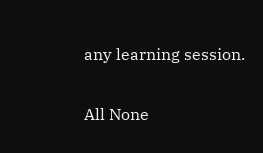any learning session.

All None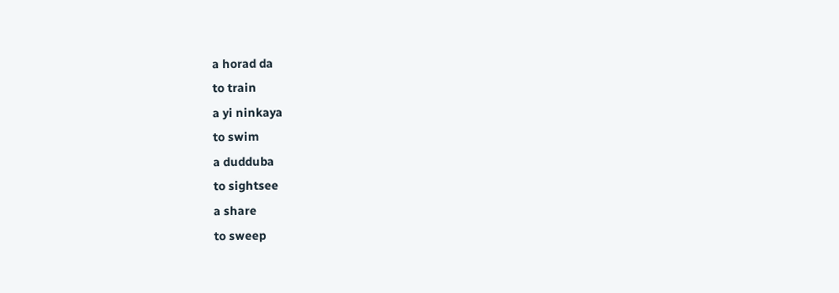a horad da
to train
a yi ninkaya
to swim
a dudduba
to sightsee
a share
to sweep